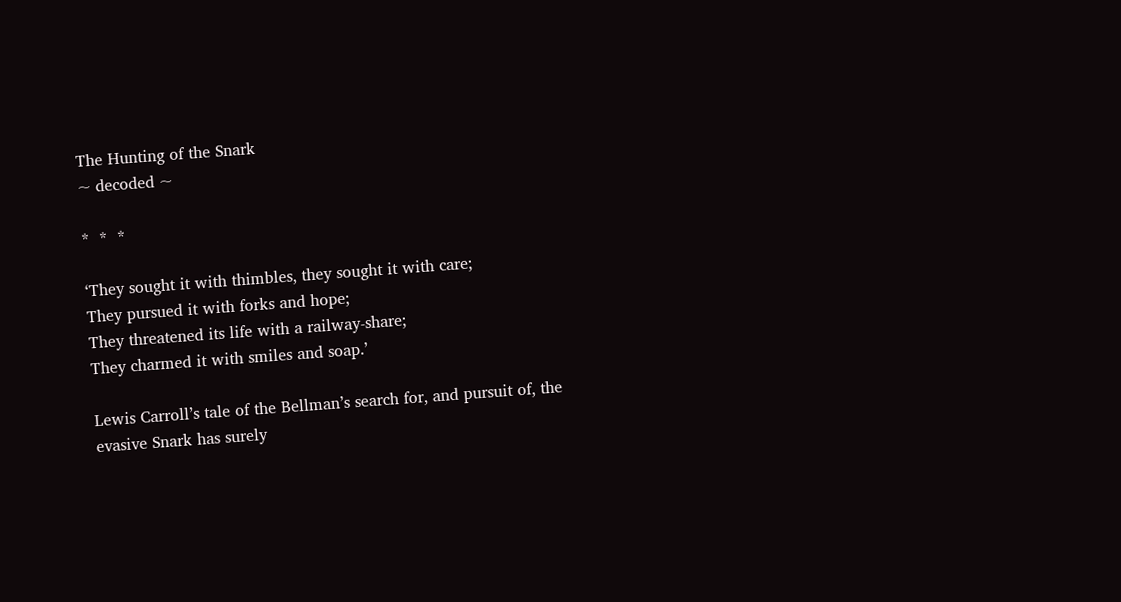The Hunting of the Snark
~ decoded ~

*  *  *

‘They sought it with thimbles, they sought it with care;
They pursued it with forks and hope;
They threatened its life with a railway-share;
They charmed it with smiles and soap.’

Lewis Carroll’s tale of the Bellman’s search for, and pursuit of, the evasive Snark has surely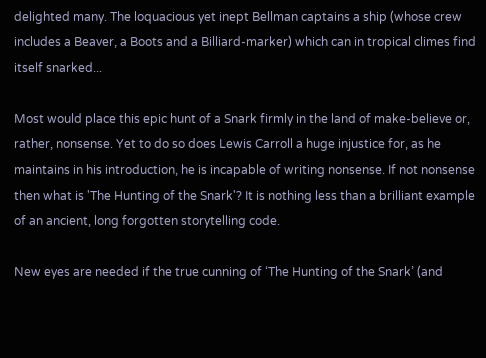delighted many. The loquacious yet inept Bellman captains a ship (whose crew includes a Beaver, a Boots and a Billiard-marker) which can in tropical climes find itself snarked...

Most would place this epic hunt of a Snark firmly in the land of make-believe or, rather, nonsense. Yet to do so does Lewis Carroll a huge injustice for, as he maintains in his introduction, he is incapable of writing nonsense. If not nonsense then what is 'The Hunting of the Snark'? It is nothing less than a brilliant example of an ancient, long forgotten storytelling code.

New eyes are needed if the true cunning of ‘The Hunting of the Snark’ (and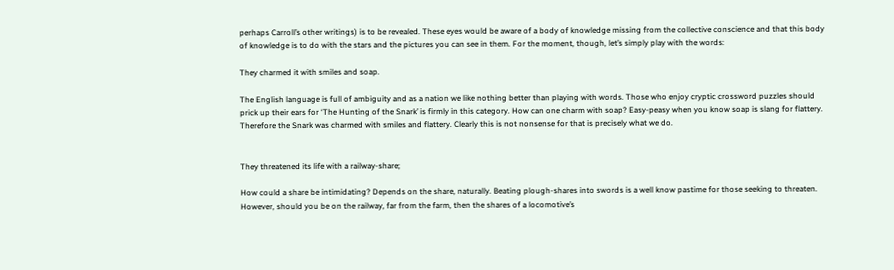perhaps Carroll’s other writings) is to be revealed. These eyes would be aware of a body of knowledge missing from the collective conscience and that this body of knowledge is to do with the stars and the pictures you can see in them. For the moment, though, let’s simply play with the words:

They charmed it with smiles and soap.

The English language is full of ambiguity and as a nation we like nothing better than playing with words. Those who enjoy cryptic crossword puzzles should prick up their ears for ‘The Hunting of the Snark’ is firmly in this category. How can one charm with soap? Easy-peasy when you know soap is slang for flattery. Therefore the Snark was charmed with smiles and flattery. Clearly this is not nonsense for that is precisely what we do.


They threatened its life with a railway-share;

How could a share be intimidating? Depends on the share, naturally. Beating plough-shares into swords is a well know pastime for those seeking to threaten. However, should you be on the railway, far from the farm, then the shares of a locomotive’s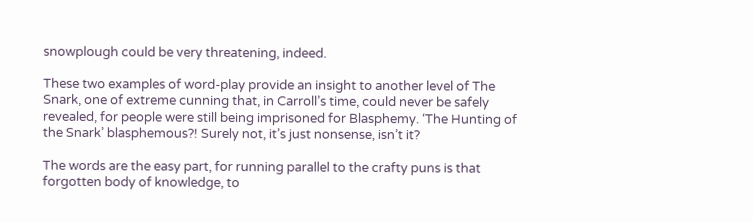snowplough could be very threatening, indeed.

These two examples of word-play provide an insight to another level of The Snark, one of extreme cunning that, in Carroll’s time, could never be safely revealed, for people were still being imprisoned for Blasphemy. ‘The Hunting of the Snark’ blasphemous?! Surely not, it’s just nonsense, isn’t it?

The words are the easy part, for running parallel to the crafty puns is that forgotten body of knowledge, to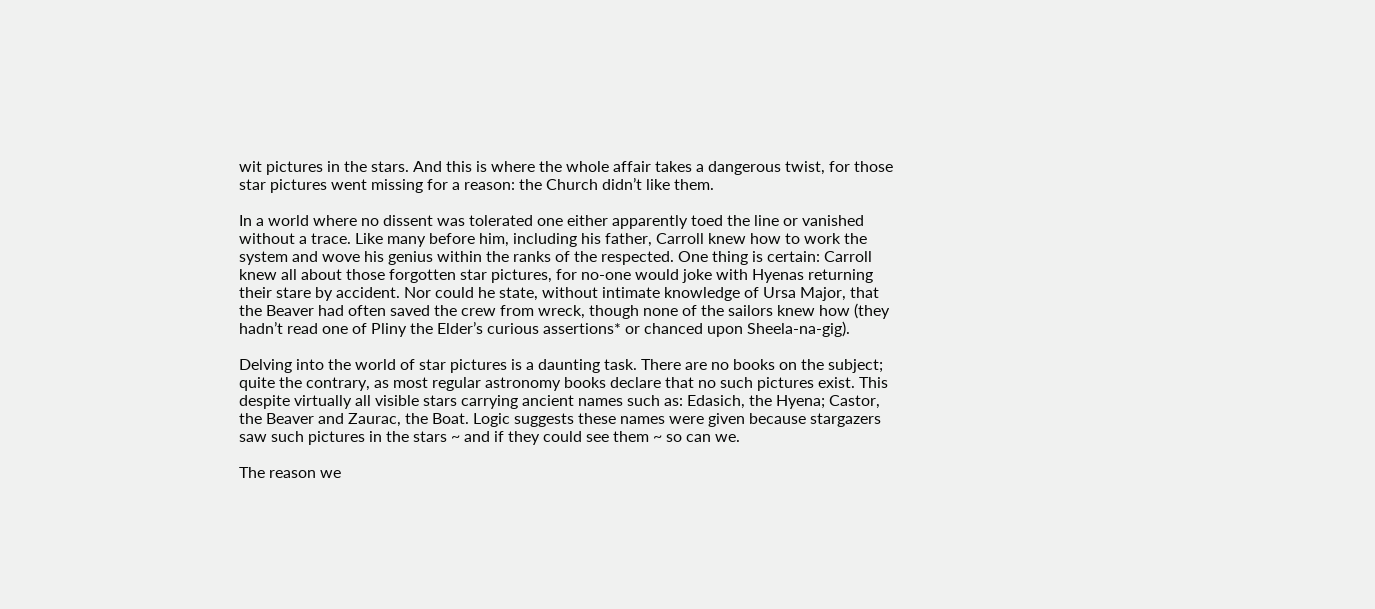wit pictures in the stars. And this is where the whole affair takes a dangerous twist, for those star pictures went missing for a reason: the Church didn’t like them.

In a world where no dissent was tolerated one either apparently toed the line or vanished without a trace. Like many before him, including his father, Carroll knew how to work the system and wove his genius within the ranks of the respected. One thing is certain: Carroll knew all about those forgotten star pictures, for no-one would joke with Hyenas returning their stare by accident. Nor could he state, without intimate knowledge of Ursa Major, that the Beaver had often saved the crew from wreck, though none of the sailors knew how (they hadn’t read one of Pliny the Elder’s curious assertions* or chanced upon Sheela-na-gig).

Delving into the world of star pictures is a daunting task. There are no books on the subject; quite the contrary, as most regular astronomy books declare that no such pictures exist. This despite virtually all visible stars carrying ancient names such as: Edasich, the Hyena; Castor, the Beaver and Zaurac, the Boat. Logic suggests these names were given because stargazers saw such pictures in the stars ~ and if they could see them ~ so can we.

The reason we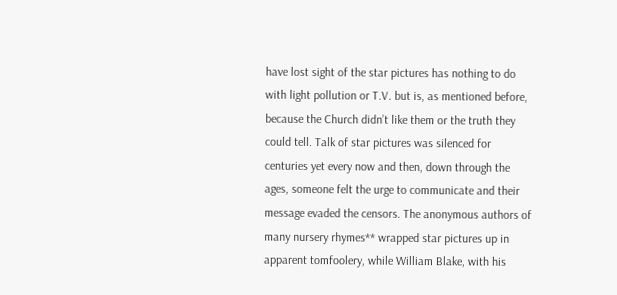have lost sight of the star pictures has nothing to do with light pollution or T.V. but is, as mentioned before, because the Church didn’t like them or the truth they could tell. Talk of star pictures was silenced for centuries yet every now and then, down through the ages, someone felt the urge to communicate and their message evaded the censors. The anonymous authors of many nursery rhymes** wrapped star pictures up in apparent tomfoolery, while William Blake, with his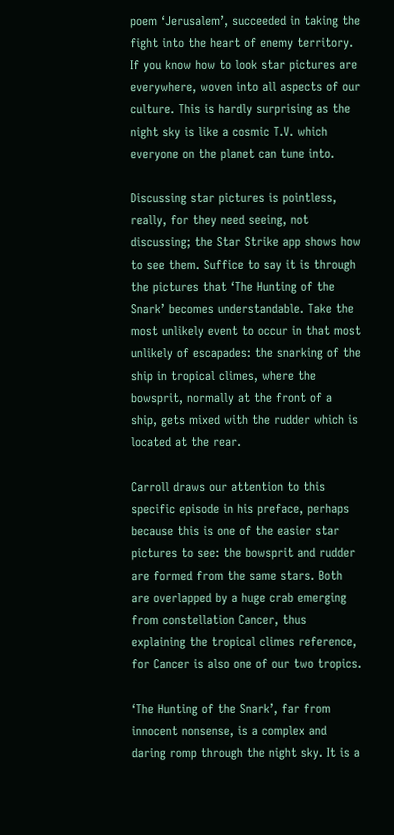poem ‘Jerusalem’, succeeded in taking the fight into the heart of enemy territory. If you know how to look star pictures are everywhere, woven into all aspects of our culture. This is hardly surprising as the night sky is like a cosmic T.V. which everyone on the planet can tune into.

Discussing star pictures is pointless, really, for they need seeing, not discussing; the Star Strike app shows how to see them. Suffice to say it is through the pictures that ‘The Hunting of the Snark’ becomes understandable. Take the most unlikely event to occur in that most unlikely of escapades: the snarking of the ship in tropical climes, where the bowsprit, normally at the front of a ship, gets mixed with the rudder which is located at the rear.

Carroll draws our attention to this specific episode in his preface, perhaps because this is one of the easier star pictures to see: the bowsprit and rudder are formed from the same stars. Both are overlapped by a huge crab emerging from constellation Cancer, thus explaining the tropical climes reference, for Cancer is also one of our two tropics.

‘The Hunting of the Snark’, far from innocent nonsense, is a complex and daring romp through the night sky. It is a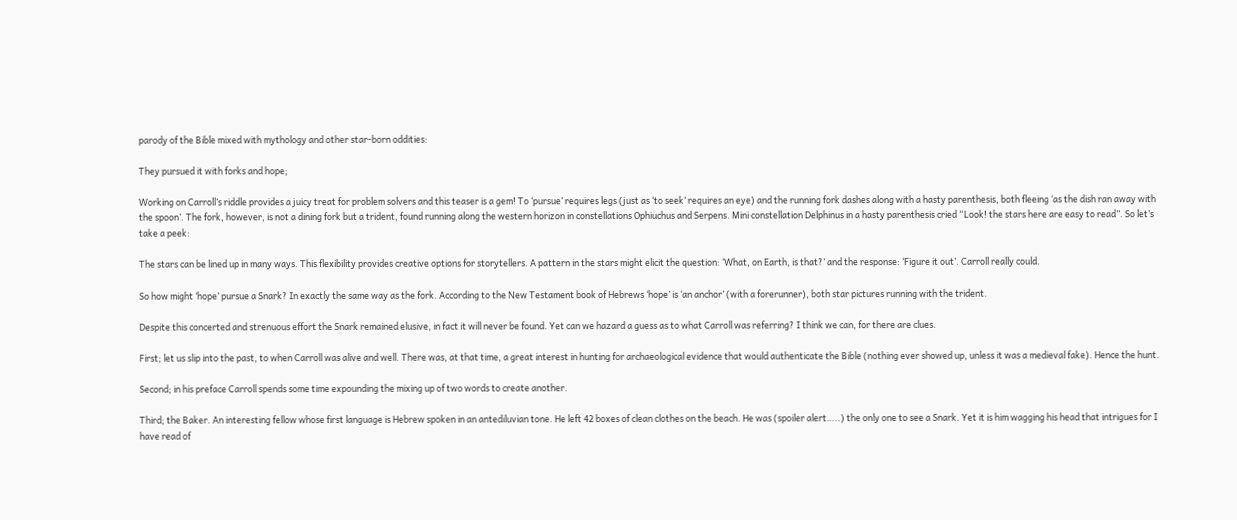parody of the Bible mixed with mythology and other star-born oddities:

They pursued it with forks and hope;

Working on Carroll’s riddle provides a juicy treat for problem solvers and this teaser is a gem! To ‘pursue’ requires legs (just as ‘to seek’ requires an eye) and the running fork dashes along with a hasty parenthesis, both fleeing ‘as the dish ran away with the spoon’. The fork, however, is not a dining fork but a trident, found running along the western horizon in constellations Ophiuchus and Serpens. Mini constellation Delphinus in a hasty parenthesis cried “Look! the stars here are easy to read”. So let’s take a peek:

The stars can be lined up in many ways. This flexibility provides creative options for storytellers. A pattern in the stars might elicit the question: ‘What, on Earth, is that?’ and the response: ‘Figure it out’. Carroll really could.

So how might ‘hope’ pursue a Snark? In exactly the same way as the fork. According to the New Testament book of Hebrews ‘hope’ is ‘an anchor’ (with a forerunner), both star pictures running with the trident.

Despite this concerted and strenuous effort the Snark remained elusive, in fact it will never be found. Yet can we hazard a guess as to what Carroll was referring? I think we can, for there are clues.

First; let us slip into the past, to when Carroll was alive and well. There was, at that time, a great interest in hunting for archaeological evidence that would authenticate the Bible (nothing ever showed up, unless it was a medieval fake). Hence the hunt.

Second; in his preface Carroll spends some time expounding the mixing up of two words to create another.

Third; the Baker. An interesting fellow whose first language is Hebrew spoken in an antediluvian tone. He left 42 boxes of clean clothes on the beach. He was (spoiler alert…..) the only one to see a Snark. Yet it is him wagging his head that intrigues for I have read of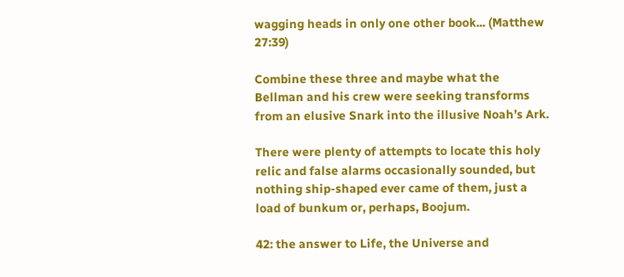wagging heads in only one other book... (Matthew 27:39)

Combine these three and maybe what the Bellman and his crew were seeking transforms from an elusive Snark into the illusive Noah’s Ark.

There were plenty of attempts to locate this holy relic and false alarms occasionally sounded, but nothing ship-shaped ever came of them, just a load of bunkum or, perhaps, Boojum.

42: the answer to Life, the Universe and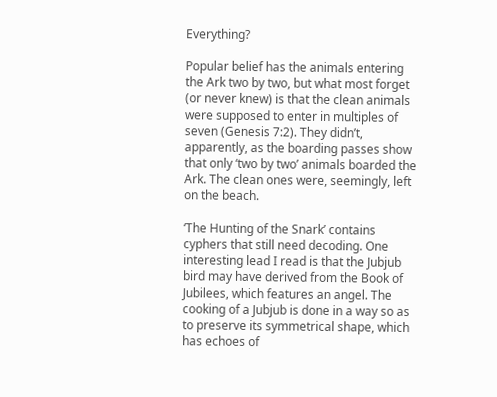Everything?

Popular belief has the animals entering the Ark two by two, but what most forget (or never knew) is that the clean animals were supposed to enter in multiples of seven (Genesis 7:2). They didn’t, apparently, as the boarding passes show that only ‘two by two’ animals boarded the Ark. The clean ones were, seemingly, left on the beach.

‘The Hunting of the Snark’ contains cyphers that still need decoding. One interesting lead I read is that the Jubjub bird may have derived from the Book of Jubilees, which features an angel. The cooking of a Jubjub is done in a way so as to preserve its symmetrical shape, which has echoes of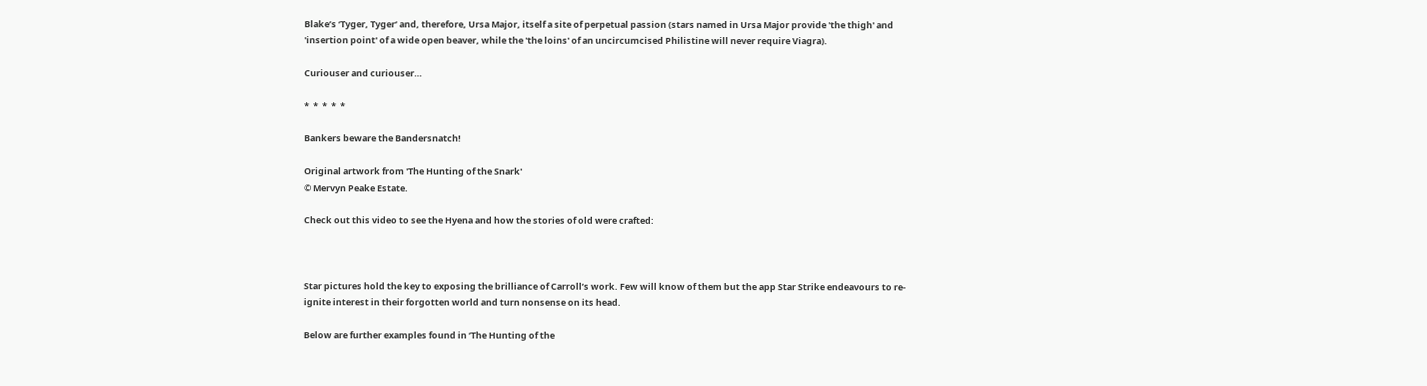Blake’s ‘Tyger, Tyger’ and, therefore, Ursa Major, itself a site of perpetual passion (stars named in Ursa Major provide 'the thigh' and 'insertion point' of a wide open beaver, while the 'the loins' of an uncircumcised Philistine will never require Viagra).

Curiouser and curiouser…

*  *  *  *  *

Bankers beware the Bandersnatch!

Original artwork from 'The Hunting of the Snark'
© Mervyn Peake Estate.

Check out this video to see the Hyena and how the stories of old were crafted:



Star pictures hold the key to exposing the brilliance of Carroll’s work. Few will know of them but the app Star Strike endeavours to re-ignite interest in their forgotten world and turn nonsense on its head.

Below are further examples found in ‘The Hunting of the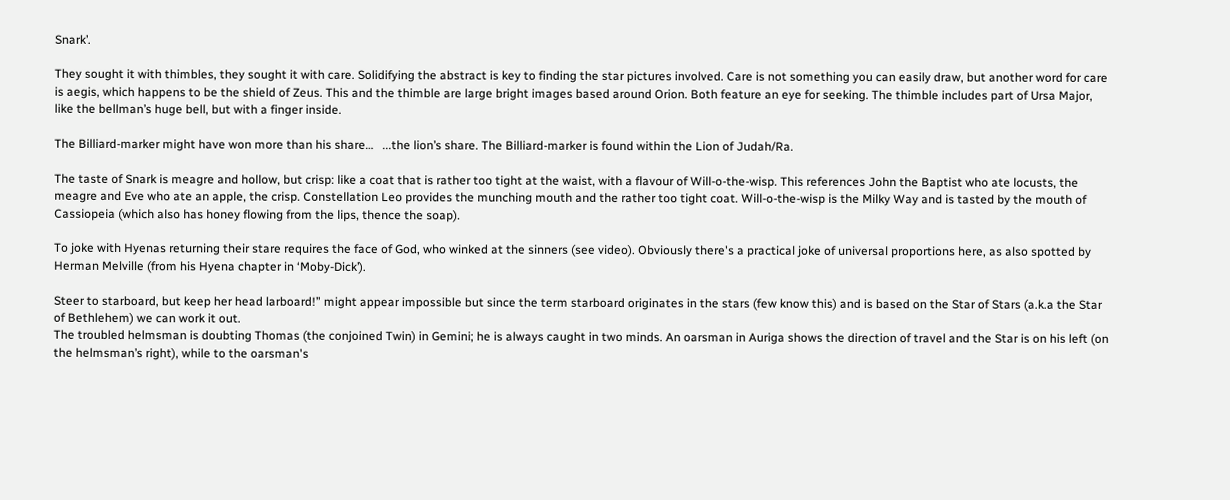Snark’.

They sought it with thimbles, they sought it with care. Solidifying the abstract is key to finding the star pictures involved. Care is not something you can easily draw, but another word for care is aegis, which happens to be the shield of Zeus. This and the thimble are large bright images based around Orion. Both feature an eye for seeking. The thimble includes part of Ursa Major, like the bellman’s huge bell, but with a finger inside.

The Billiard-marker might have won more than his share…   ...the lion’s share. The Billiard-marker is found within the Lion of Judah/Ra.

The taste of Snark is meagre and hollow, but crisp: like a coat that is rather too tight at the waist, with a flavour of Will-o-the-wisp. This references John the Baptist who ate locusts, the meagre and Eve who ate an apple, the crisp. Constellation Leo provides the munching mouth and the rather too tight coat. Will-o-the-wisp is the Milky Way and is tasted by the mouth of Cassiopeia (which also has honey flowing from the lips, thence the soap).

To joke with Hyenas returning their stare requires the face of God, who winked at the sinners (see video). Obviously there's a practical joke of universal proportions here, as also spotted by Herman Melville (from his Hyena chapter in ‘Moby-Dick’).

Steer to starboard, but keep her head larboard!” might appear impossible but since the term starboard originates in the stars (few know this) and is based on the Star of Stars (a.k.a the Star of Bethlehem) we can work it out.
The troubled helmsman is doubting Thomas (the conjoined Twin) in Gemini; he is always caught in two minds. An oarsman in Auriga shows the direction of travel and the Star is on his left (on the helmsman’s right), while to the oarsman's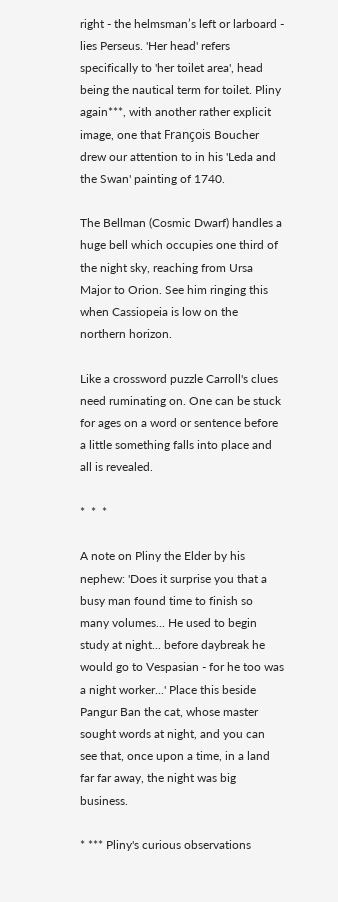right - the helmsman’s left or larboard - lies Perseus. 'Her head' refers specifically to 'her toilet area', head being the nautical term for toilet. Pliny again***, with another rather explicit image, one that François Boucher drew our attention to in his 'Leda and the Swan' painting of 1740.

The Bellman (Cosmic Dwarf) handles a huge bell which occupies one third of the night sky, reaching from Ursa Major to Orion. See him ringing this when Cassiopeia is low on the northern horizon.

Like a crossword puzzle Carroll's clues need ruminating on. One can be stuck for ages on a word or sentence before a little something falls into place and all is revealed.

*  *  *

A note on Pliny the Elder by his nephew: 'Does it surprise you that a busy man found time to finish so many volumes... He used to begin study at night... before daybreak he would go to Vespasian - for he too was a night worker...' Place this beside Pangur Ban the cat, whose master sought words at night, and you can see that, once upon a time, in a land far far away, the night was big business.

* *** Pliny's curious observations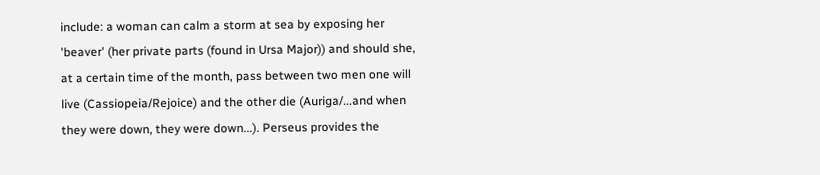include: a woman can calm a storm at sea by exposing her 'beaver' (her private parts (found in Ursa Major)) and should she, at a certain time of the month, pass between two men one will live (Cassiopeia/Rejoice) and the other die (Auriga/...and when they were down, they were down...). Perseus provides the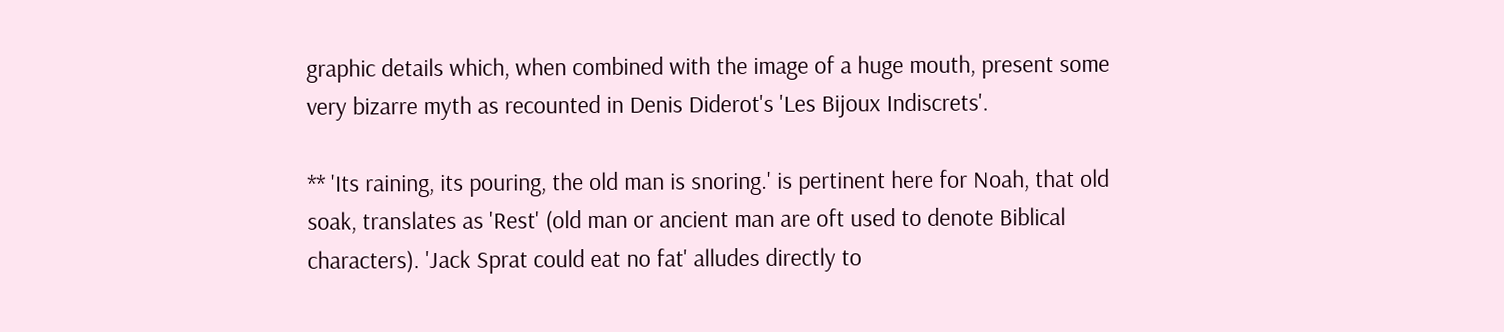graphic details which, when combined with the image of a huge mouth, present some very bizarre myth as recounted in Denis Diderot's 'Les Bijoux Indiscrets'.

** 'Its raining, its pouring, the old man is snoring.' is pertinent here for Noah, that old soak, translates as 'Rest' (old man or ancient man are oft used to denote Biblical characters). 'Jack Sprat could eat no fat' alludes directly to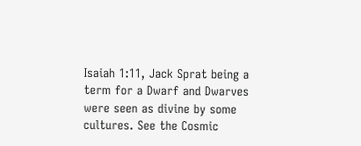Isaiah 1:11, Jack Sprat being a term for a Dwarf and Dwarves were seen as divine by some cultures. See the Cosmic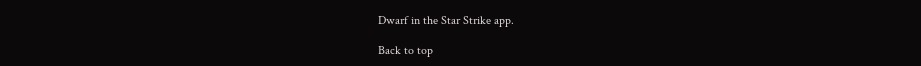Dwarf in the Star Strike app.

Back to top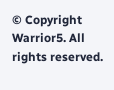© Copyright Warrior5. All rights reserved.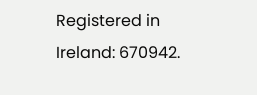Registered in Ireland: 670942.